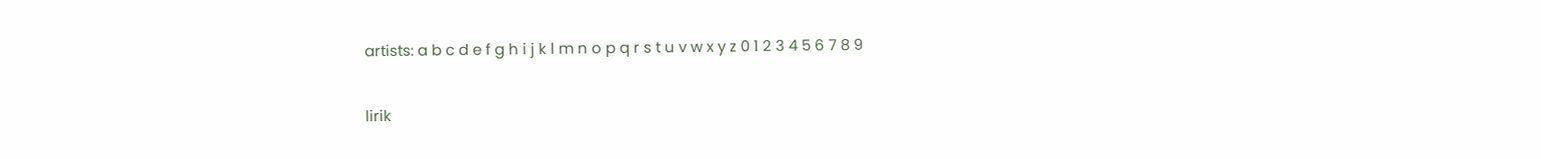artists: a b c d e f g h i j k l m n o p q r s t u v w x y z 0 1 2 3 4 5 6 7 8 9

lirik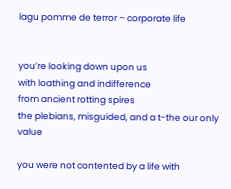lagu pomme de terror – corporate life


you’re looking down upon us
with loathing and indifference
from ancient rotting spires
the plebians, misguided, and a t-the our only value

you were not contented by a life with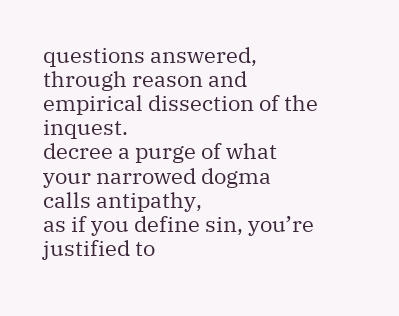questions answered,
through reason and empirical dissection of the inquest.
decree a purge of what your narrowed dogma calls antipathy,
as if you define sin, you’re justified to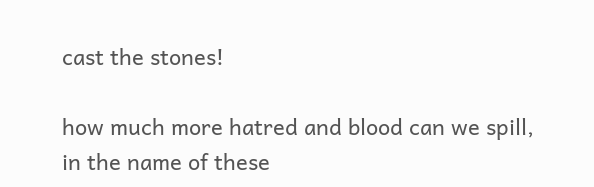cast the stones!

how much more hatred and blood can we spill,
in the name of these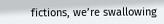fictions, we’re swallowing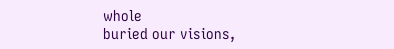whole
buried our visions,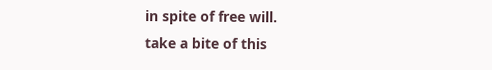in spite of free will.
take a bite of this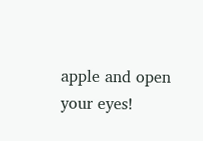apple and open your eyes!